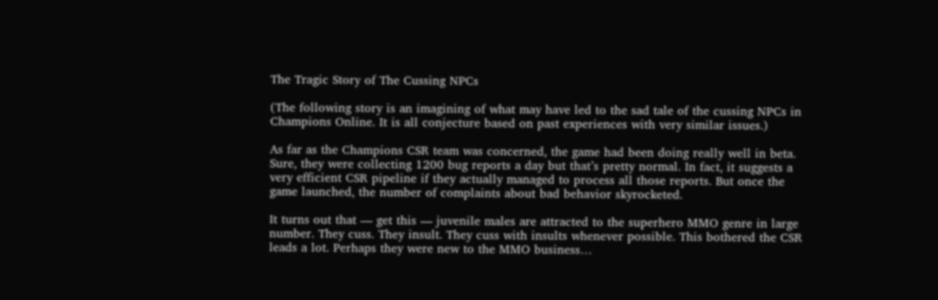The Tragic Story of The Cussing NPCs

(The following story is an imagining of what may have led to the sad tale of the cussing NPCs in Champions Online. It is all conjecture based on past experiences with very similar issues.)

As far as the Champions CSR team was concerned, the game had been doing really well in beta. Sure, they were collecting 1200 bug reports a day but that’s pretty normal. In fact, it suggests a very efficient CSR pipeline if they actually managed to process all those reports. But once the game launched, the number of complaints about bad behavior skyrocketed.

It turns out that — get this — juvenile males are attracted to the superhero MMO genre in large number. They cuss. They insult. They cuss with insults whenever possible. This bothered the CSR leads a lot. Perhaps they were new to the MMO business…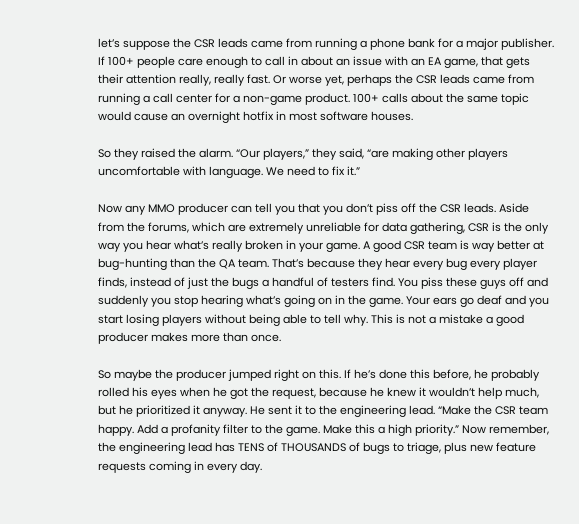let’s suppose the CSR leads came from running a phone bank for a major publisher. If 100+ people care enough to call in about an issue with an EA game, that gets their attention really, really fast. Or worse yet, perhaps the CSR leads came from running a call center for a non-game product. 100+ calls about the same topic would cause an overnight hotfix in most software houses.

So they raised the alarm. “Our players,” they said, “are making other players uncomfortable with language. We need to fix it.”

Now any MMO producer can tell you that you don’t piss off the CSR leads. Aside from the forums, which are extremely unreliable for data gathering, CSR is the only way you hear what’s really broken in your game. A good CSR team is way better at bug-hunting than the QA team. That’s because they hear every bug every player finds, instead of just the bugs a handful of testers find. You piss these guys off and suddenly you stop hearing what’s going on in the game. Your ears go deaf and you start losing players without being able to tell why. This is not a mistake a good producer makes more than once.

So maybe the producer jumped right on this. If he’s done this before, he probably rolled his eyes when he got the request, because he knew it wouldn’t help much, but he prioritized it anyway. He sent it to the engineering lead. “Make the CSR team happy. Add a profanity filter to the game. Make this a high priority.” Now remember, the engineering lead has TENS of THOUSANDS of bugs to triage, plus new feature requests coming in every day.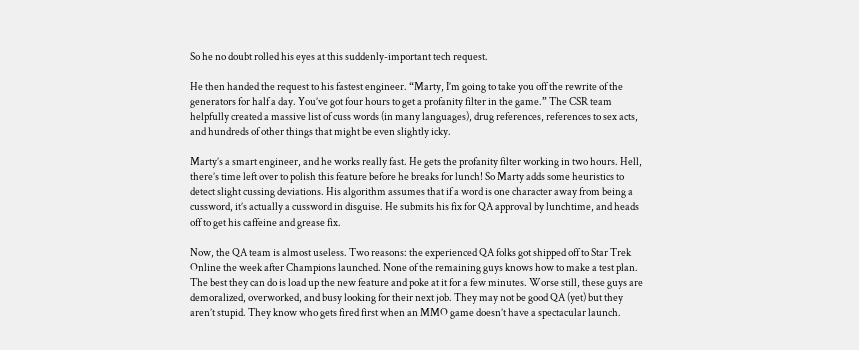So he no doubt rolled his eyes at this suddenly-important tech request.

He then handed the request to his fastest engineer. “Marty, I’m going to take you off the rewrite of the generators for half a day. You’ve got four hours to get a profanity filter in the game.” The CSR team helpfully created a massive list of cuss words (in many languages), drug references, references to sex acts, and hundreds of other things that might be even slightly icky.

Marty’s a smart engineer, and he works really fast. He gets the profanity filter working in two hours. Hell, there’s time left over to polish this feature before he breaks for lunch! So Marty adds some heuristics to detect slight cussing deviations. His algorithm assumes that if a word is one character away from being a cussword, it’s actually a cussword in disguise. He submits his fix for QA approval by lunchtime, and heads off to get his caffeine and grease fix.

Now, the QA team is almost useless. Two reasons: the experienced QA folks got shipped off to Star Trek Online the week after Champions launched. None of the remaining guys knows how to make a test plan. The best they can do is load up the new feature and poke at it for a few minutes. Worse still, these guys are demoralized, overworked, and busy looking for their next job. They may not be good QA (yet) but they aren’t stupid. They know who gets fired first when an MMO game doesn’t have a spectacular launch.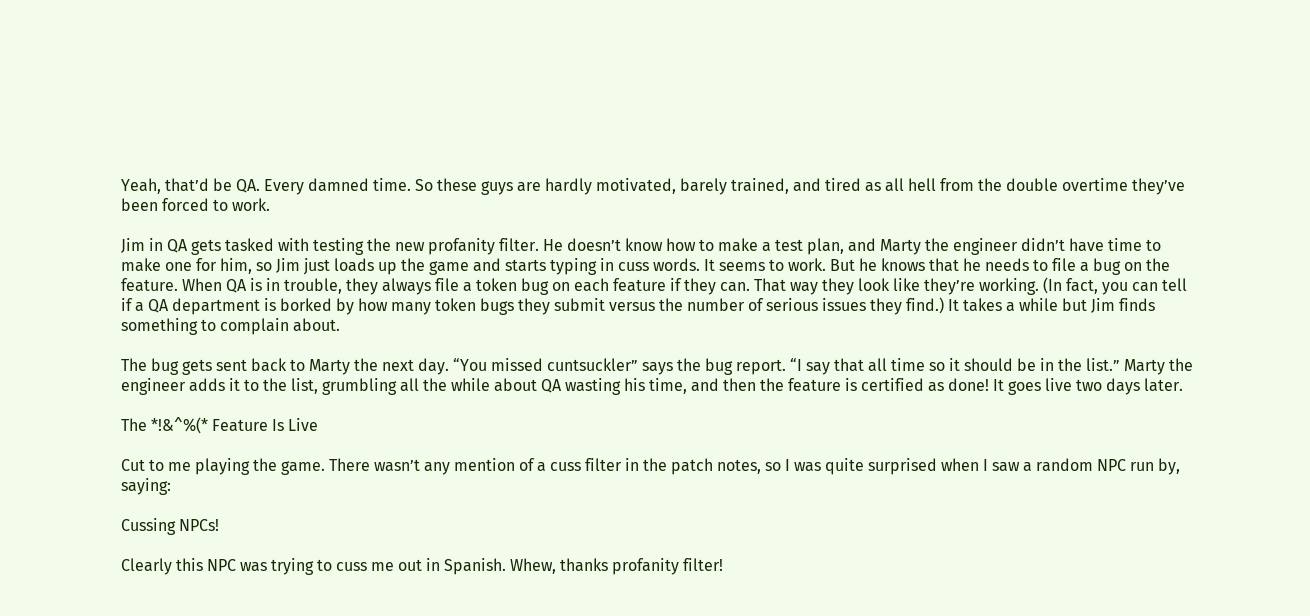Yeah, that’d be QA. Every damned time. So these guys are hardly motivated, barely trained, and tired as all hell from the double overtime they’ve been forced to work.

Jim in QA gets tasked with testing the new profanity filter. He doesn’t know how to make a test plan, and Marty the engineer didn’t have time to make one for him, so Jim just loads up the game and starts typing in cuss words. It seems to work. But he knows that he needs to file a bug on the feature. When QA is in trouble, they always file a token bug on each feature if they can. That way they look like they’re working. (In fact, you can tell if a QA department is borked by how many token bugs they submit versus the number of serious issues they find.) It takes a while but Jim finds something to complain about.

The bug gets sent back to Marty the next day. “You missed cuntsuckler” says the bug report. “I say that all time so it should be in the list.” Marty the engineer adds it to the list, grumbling all the while about QA wasting his time, and then the feature is certified as done! It goes live two days later.

The *!&^%(* Feature Is Live

Cut to me playing the game. There wasn’t any mention of a cuss filter in the patch notes, so I was quite surprised when I saw a random NPC run by, saying:

Cussing NPCs!

Clearly this NPC was trying to cuss me out in Spanish. Whew, thanks profanity filter!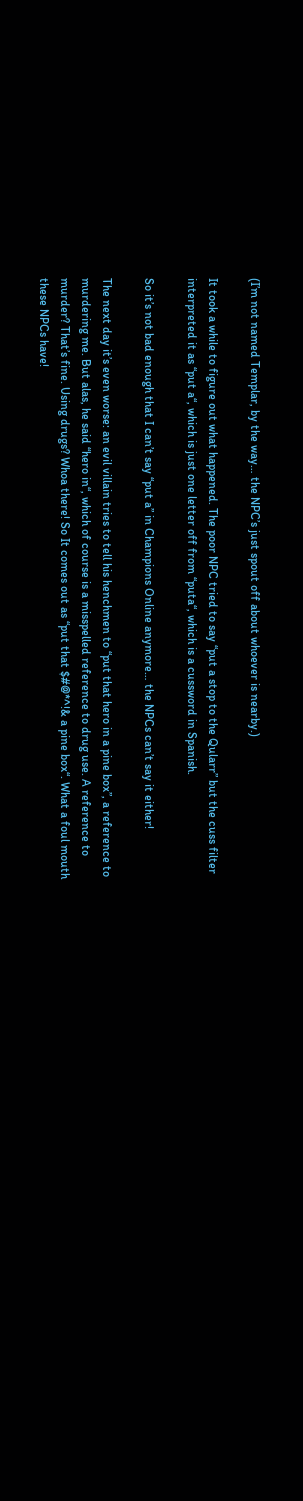(I’m not named Templar, by the way… the NPC’s just spout off about whoever is nearby.)

It took a while to figure out what happened. The poor NPC tried to say “put a stop to the Qularr” but the cuss filter interpreted it as “put a“, which is just one letter off from “puta“, which is a cussword in Spanish.

So it’s not bad enough that I can’t say “put a” in Champions Online anymore… the NPCs can’t say it either!

The next day it’s even worse: an evil villain tries to tell his henchmen to “put that hero in a pine box”, a reference to murdering me. But alas, he said “hero in“, which of course is a misspelled reference to drug use. A reference to murder? That’s fine. Using drugs? Whoa there! So It comes out as “put that $#@*^!& a pine box“. What a foul mouth these NPCs have!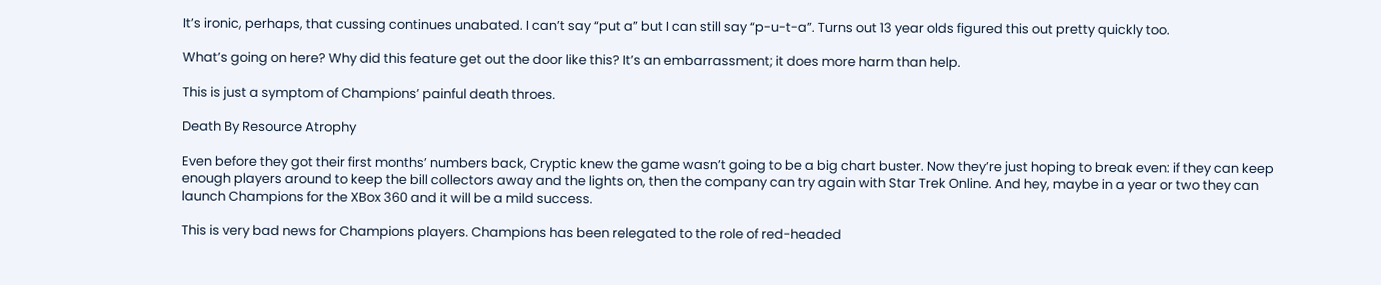It’s ironic, perhaps, that cussing continues unabated. I can’t say “put a” but I can still say “p-u-t-a”. Turns out 13 year olds figured this out pretty quickly too.

What’s going on here? Why did this feature get out the door like this? It’s an embarrassment; it does more harm than help.

This is just a symptom of Champions’ painful death throes.

Death By Resource Atrophy

Even before they got their first months’ numbers back, Cryptic knew the game wasn’t going to be a big chart buster. Now they’re just hoping to break even: if they can keep enough players around to keep the bill collectors away and the lights on, then the company can try again with Star Trek Online. And hey, maybe in a year or two they can launch Champions for the XBox 360 and it will be a mild success.

This is very bad news for Champions players. Champions has been relegated to the role of red-headed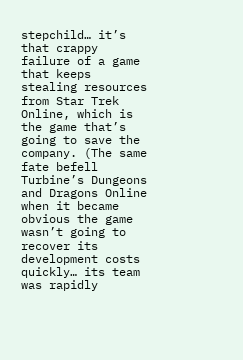stepchild… it’s that crappy failure of a game that keeps stealing resources from Star Trek Online, which is the game that’s going to save the company. (The same fate befell Turbine’s Dungeons and Dragons Online when it became obvious the game wasn’t going to recover its development costs quickly… its team was rapidly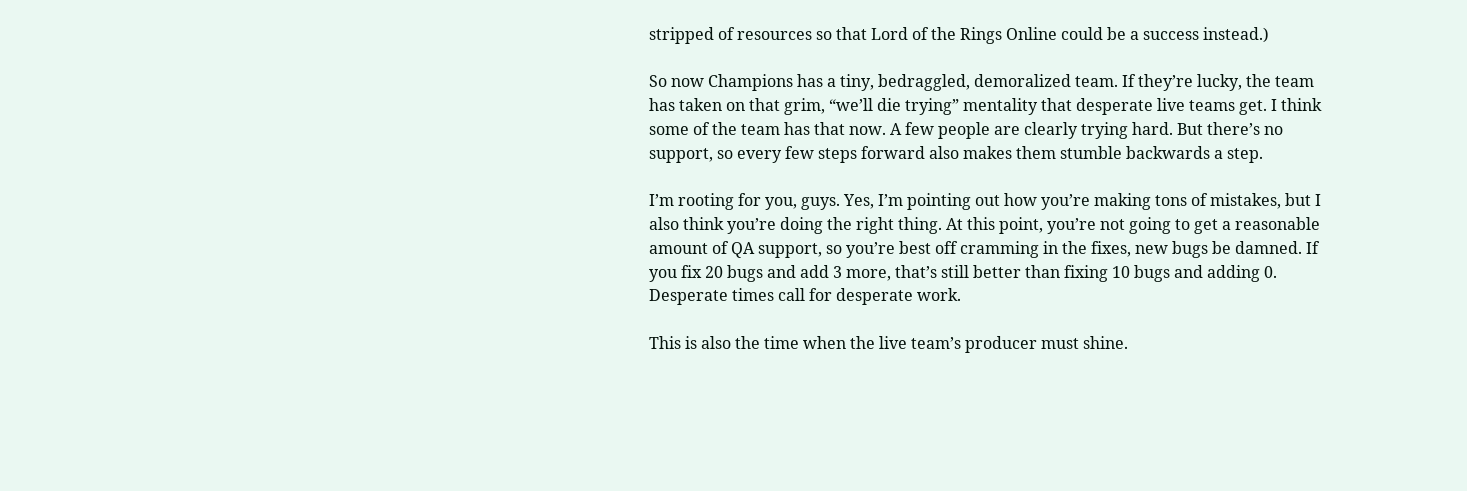stripped of resources so that Lord of the Rings Online could be a success instead.)

So now Champions has a tiny, bedraggled, demoralized team. If they’re lucky, the team has taken on that grim, “we’ll die trying” mentality that desperate live teams get. I think some of the team has that now. A few people are clearly trying hard. But there’s no support, so every few steps forward also makes them stumble backwards a step.

I’m rooting for you, guys. Yes, I’m pointing out how you’re making tons of mistakes, but I also think you’re doing the right thing. At this point, you’re not going to get a reasonable amount of QA support, so you’re best off cramming in the fixes, new bugs be damned. If you fix 20 bugs and add 3 more, that’s still better than fixing 10 bugs and adding 0. Desperate times call for desperate work.

This is also the time when the live team’s producer must shine.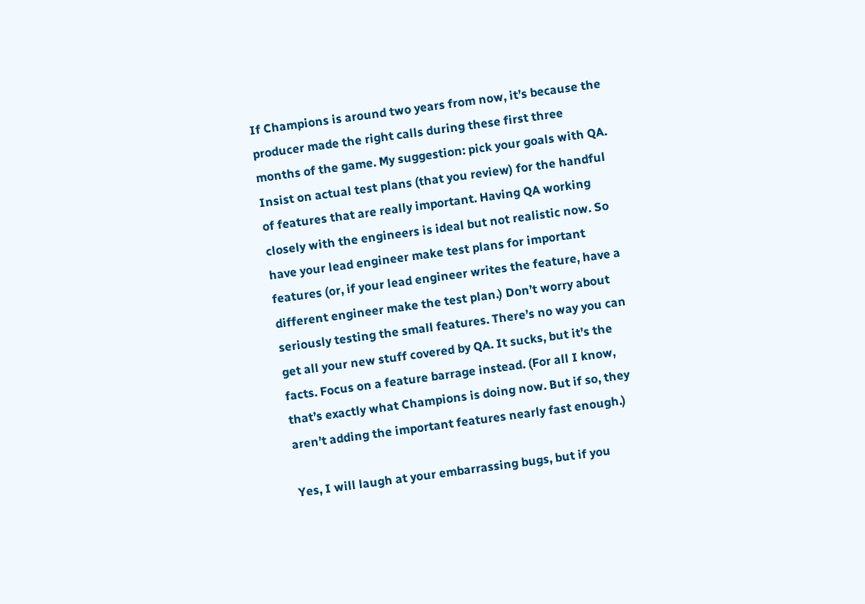If Champions is around two years from now, it’s because the producer made the right calls during these first three months of the game. My suggestion: pick your goals with QA. Insist on actual test plans (that you review) for the handful of features that are really important. Having QA working closely with the engineers is ideal but not realistic now. So have your lead engineer make test plans for important features (or, if your lead engineer writes the feature, have a different engineer make the test plan.) Don’t worry about seriously testing the small features. There’s no way you can get all your new stuff covered by QA. It sucks, but it’s the facts. Focus on a feature barrage instead. (For all I know, that’s exactly what Champions is doing now. But if so, they aren’t adding the important features nearly fast enough.)

Yes, I will laugh at your embarrassing bugs, but if you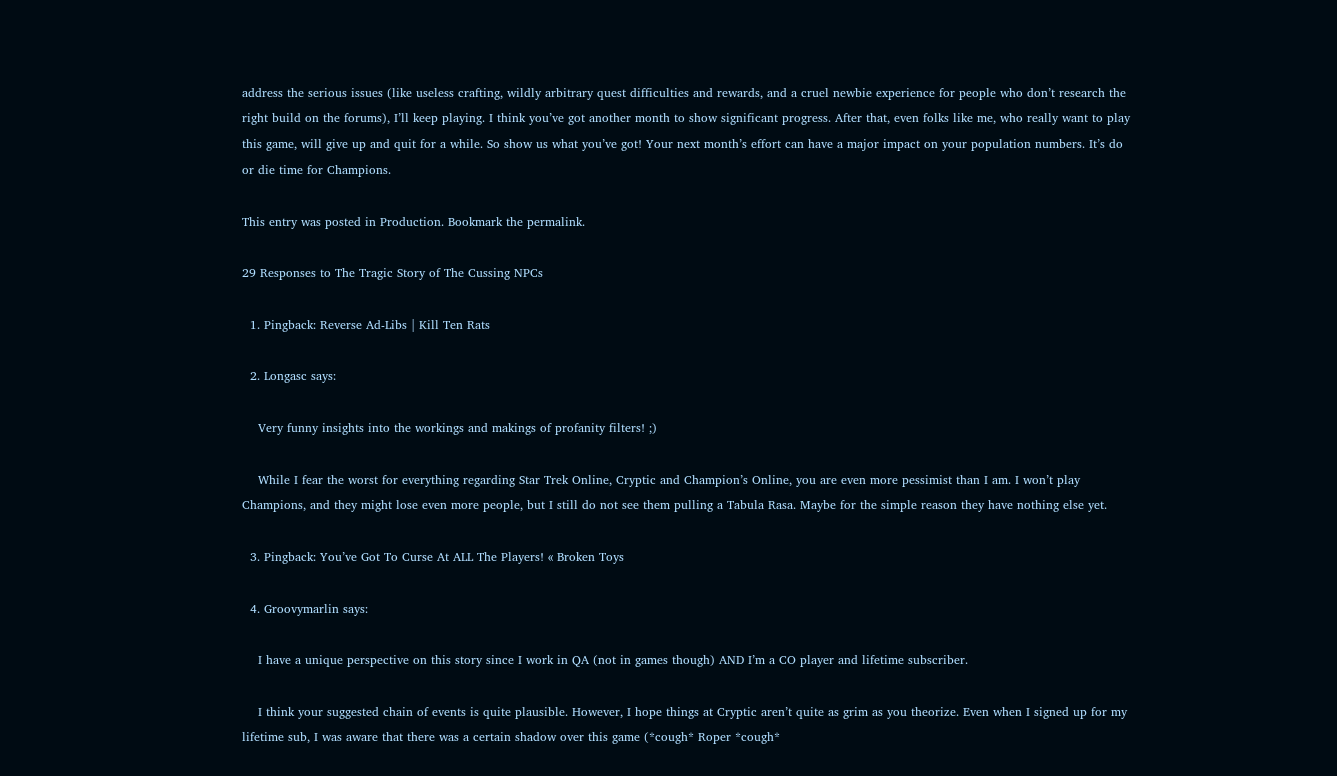address the serious issues (like useless crafting, wildly arbitrary quest difficulties and rewards, and a cruel newbie experience for people who don’t research the right build on the forums), I’ll keep playing. I think you’ve got another month to show significant progress. After that, even folks like me, who really want to play this game, will give up and quit for a while. So show us what you’ve got! Your next month’s effort can have a major impact on your population numbers. It’s do or die time for Champions.

This entry was posted in Production. Bookmark the permalink.

29 Responses to The Tragic Story of The Cussing NPCs

  1. Pingback: Reverse Ad-Libs | Kill Ten Rats

  2. Longasc says:

    Very funny insights into the workings and makings of profanity filters! ;)

    While I fear the worst for everything regarding Star Trek Online, Cryptic and Champion’s Online, you are even more pessimist than I am. I won’t play Champions, and they might lose even more people, but I still do not see them pulling a Tabula Rasa. Maybe for the simple reason they have nothing else yet.

  3. Pingback: You’ve Got To Curse At ALL The Players! « Broken Toys

  4. Groovymarlin says:

    I have a unique perspective on this story since I work in QA (not in games though) AND I’m a CO player and lifetime subscriber.

    I think your suggested chain of events is quite plausible. However, I hope things at Cryptic aren’t quite as grim as you theorize. Even when I signed up for my lifetime sub, I was aware that there was a certain shadow over this game (*cough* Roper *cough*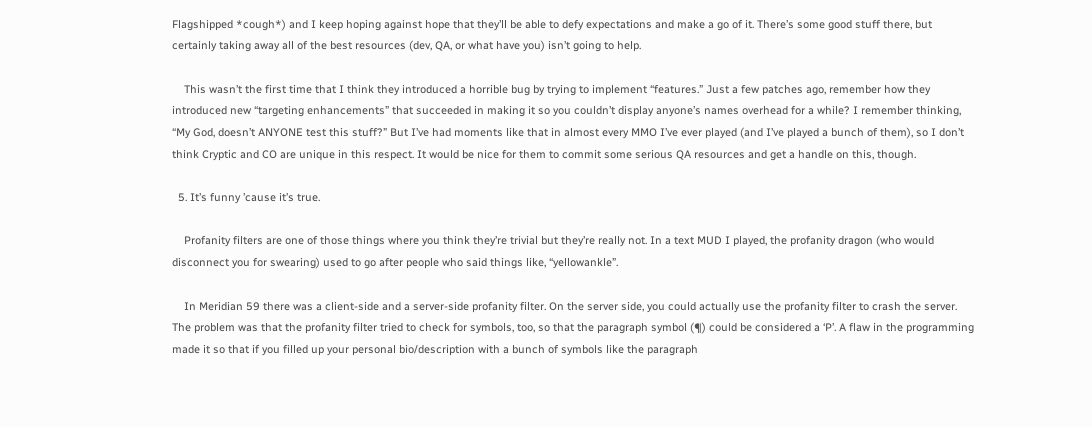Flagshipped *cough*) and I keep hoping against hope that they’ll be able to defy expectations and make a go of it. There’s some good stuff there, but certainly taking away all of the best resources (dev, QA, or what have you) isn’t going to help.

    This wasn’t the first time that I think they introduced a horrible bug by trying to implement “features.” Just a few patches ago, remember how they introduced new “targeting enhancements” that succeeded in making it so you couldn’t display anyone’s names overhead for a while? I remember thinking, “My God, doesn’t ANYONE test this stuff?” But I’ve had moments like that in almost every MMO I’ve ever played (and I’ve played a bunch of them), so I don’t think Cryptic and CO are unique in this respect. It would be nice for them to commit some serious QA resources and get a handle on this, though.

  5. It’s funny ’cause it’s true.

    Profanity filters are one of those things where you think they’re trivial but they’re really not. In a text MUD I played, the profanity dragon (who would disconnect you for swearing) used to go after people who said things like, “yellowankle”.

    In Meridian 59 there was a client-side and a server-side profanity filter. On the server side, you could actually use the profanity filter to crash the server. The problem was that the profanity filter tried to check for symbols, too, so that the paragraph symbol (¶) could be considered a ‘P’. A flaw in the programming made it so that if you filled up your personal bio/description with a bunch of symbols like the paragraph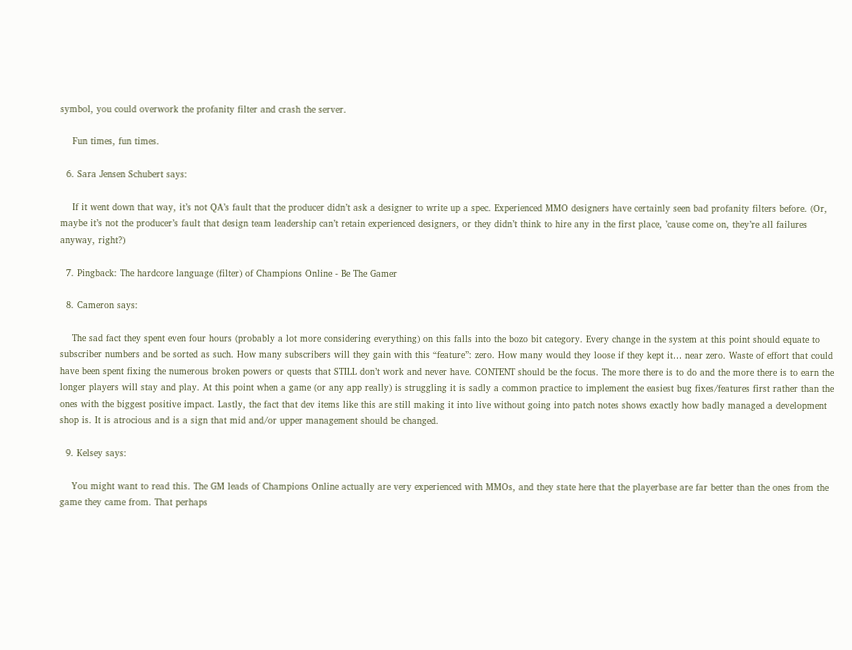symbol, you could overwork the profanity filter and crash the server.

    Fun times, fun times.

  6. Sara Jensen Schubert says:

    If it went down that way, it’s not QA’s fault that the producer didn’t ask a designer to write up a spec. Experienced MMO designers have certainly seen bad profanity filters before. (Or, maybe it’s not the producer’s fault that design team leadership can’t retain experienced designers, or they didn’t think to hire any in the first place, ’cause come on, they’re all failures anyway, right?)

  7. Pingback: The hardcore language (filter) of Champions Online - Be The Gamer

  8. Cameron says:

    The sad fact they spent even four hours (probably a lot more considering everything) on this falls into the bozo bit category. Every change in the system at this point should equate to subscriber numbers and be sorted as such. How many subscribers will they gain with this “feature”: zero. How many would they loose if they kept it… near zero. Waste of effort that could have been spent fixing the numerous broken powers or quests that STILL don’t work and never have. CONTENT should be the focus. The more there is to do and the more there is to earn the longer players will stay and play. At this point when a game (or any app really) is struggling it is sadly a common practice to implement the easiest bug fixes/features first rather than the ones with the biggest positive impact. Lastly, the fact that dev items like this are still making it into live without going into patch notes shows exactly how badly managed a development shop is. It is atrocious and is a sign that mid and/or upper management should be changed.

  9. Kelsey says:

    You might want to read this. The GM leads of Champions Online actually are very experienced with MMOs, and they state here that the playerbase are far better than the ones from the game they came from. That perhaps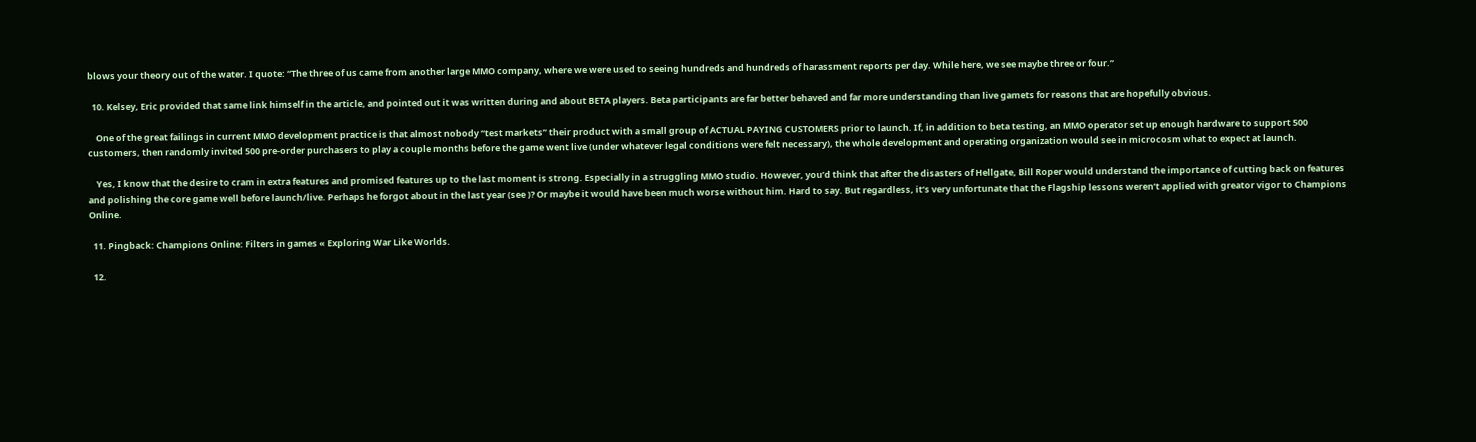blows your theory out of the water. I quote: “The three of us came from another large MMO company, where we were used to seeing hundreds and hundreds of harassment reports per day. While here, we see maybe three or four.”

  10. Kelsey, Eric provided that same link himself in the article, and pointed out it was written during and about BETA players. Beta participants are far better behaved and far more understanding than live gamets for reasons that are hopefully obvious.

    One of the great failings in current MMO development practice is that almost nobody “test markets” their product with a small group of ACTUAL PAYING CUSTOMERS prior to launch. If, in addition to beta testing, an MMO operator set up enough hardware to support 500 customers, then randomly invited 500 pre-order purchasers to play a couple months before the game went live (under whatever legal conditions were felt necessary), the whole development and operating organization would see in microcosm what to expect at launch.

    Yes, I know that the desire to cram in extra features and promised features up to the last moment is strong. Especially in a struggling MMO studio. However, you’d think that after the disasters of Hellgate, Bill Roper would understand the importance of cutting back on features and polishing the core game well before launch/live. Perhaps he forgot about in the last year (see )? Or maybe it would have been much worse without him. Hard to say. But regardless, it’s very unfortunate that the Flagship lessons weren’t applied with greator vigor to Champions Online.

  11. Pingback: Champions Online: Filters in games « Exploring War Like Worlds.

  12.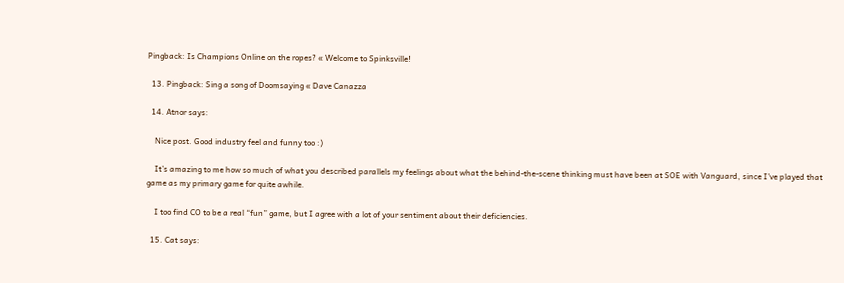Pingback: Is Champions Online on the ropes? « Welcome to Spinksville!

  13. Pingback: Sing a song of Doomsaying « Dave Canazza

  14. Atnor says:

    Nice post. Good industry feel and funny too :)

    It’s amazing to me how so much of what you described parallels my feelings about what the behind-the-scene thinking must have been at SOE with Vanguard, since I’ve played that game as my primary game for quite awhile.

    I too find CO to be a real “fun” game, but I agree with a lot of your sentiment about their deficiencies.

  15. Cat says: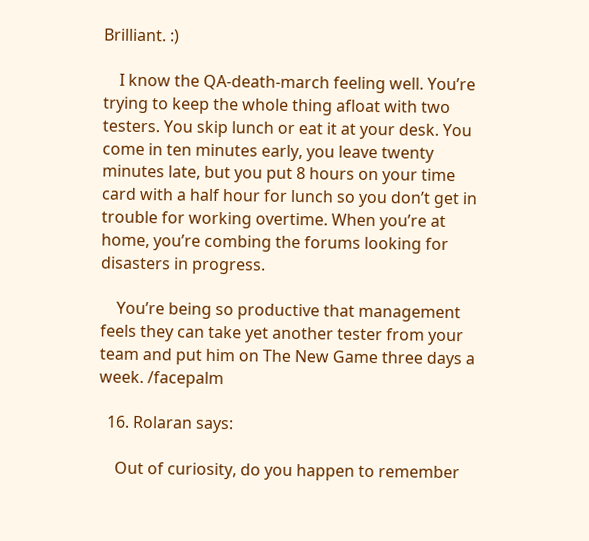Brilliant. :)

    I know the QA-death-march feeling well. You’re trying to keep the whole thing afloat with two testers. You skip lunch or eat it at your desk. You come in ten minutes early, you leave twenty minutes late, but you put 8 hours on your time card with a half hour for lunch so you don’t get in trouble for working overtime. When you’re at home, you’re combing the forums looking for disasters in progress.

    You’re being so productive that management feels they can take yet another tester from your team and put him on The New Game three days a week. /facepalm

  16. Rolaran says:

    Out of curiosity, do you happen to remember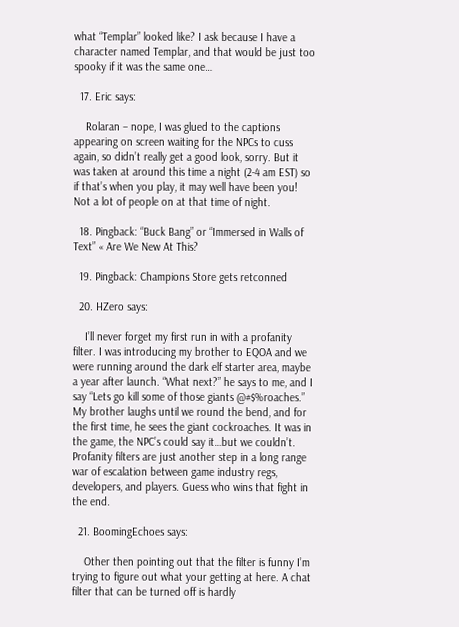what “Templar” looked like? I ask because I have a character named Templar, and that would be just too spooky if it was the same one…

  17. Eric says:

    Rolaran – nope, I was glued to the captions appearing on screen waiting for the NPCs to cuss again, so didn’t really get a good look, sorry. But it was taken at around this time a night (2-4 am EST) so if that’s when you play, it may well have been you! Not a lot of people on at that time of night.

  18. Pingback: “Buck Bang” or “Immersed in Walls of Text” « Are We New At This?

  19. Pingback: Champions Store gets retconned

  20. HZero says:

    I’ll never forget my first run in with a profanity filter. I was introducing my brother to EQOA and we were running around the dark elf starter area, maybe a year after launch. “What next?” he says to me, and I say “Lets go kill some of those giants @#$%roaches.” My brother laughs until we round the bend, and for the first time, he sees the giant cockroaches. It was in the game, the NPC’s could say it…but we couldn’t. Profanity filters are just another step in a long range war of escalation between game industry regs, developers, and players. Guess who wins that fight in the end.

  21. BoomingEchoes says:

    Other then pointing out that the filter is funny I’m trying to figure out what your getting at here. A chat filter that can be turned off is hardly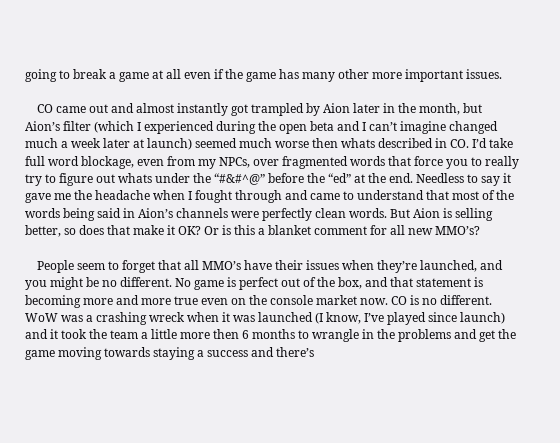going to break a game at all even if the game has many other more important issues.

    CO came out and almost instantly got trampled by Aion later in the month, but Aion’s filter (which I experienced during the open beta and I can’t imagine changed much a week later at launch) seemed much worse then whats described in CO. I’d take full word blockage, even from my NPCs, over fragmented words that force you to really try to figure out whats under the “#&#^@” before the “ed” at the end. Needless to say it gave me the headache when I fought through and came to understand that most of the words being said in Aion’s channels were perfectly clean words. But Aion is selling better, so does that make it OK? Or is this a blanket comment for all new MMO’s?

    People seem to forget that all MMO’s have their issues when they’re launched, and you might be no different. No game is perfect out of the box, and that statement is becoming more and more true even on the console market now. CO is no different. WoW was a crashing wreck when it was launched (I know, I’ve played since launch) and it took the team a little more then 6 months to wrangle in the problems and get the game moving towards staying a success and there’s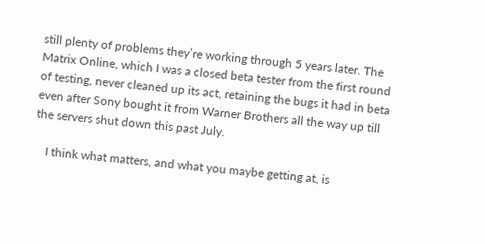still plenty of problems they’re working through 5 years later. The Matrix Online, which I was a closed beta tester from the first round of testing, never cleaned up its act, retaining the bugs it had in beta even after Sony bought it from Warner Brothers all the way up till the servers shut down this past July.

    I think what matters, and what you maybe getting at, is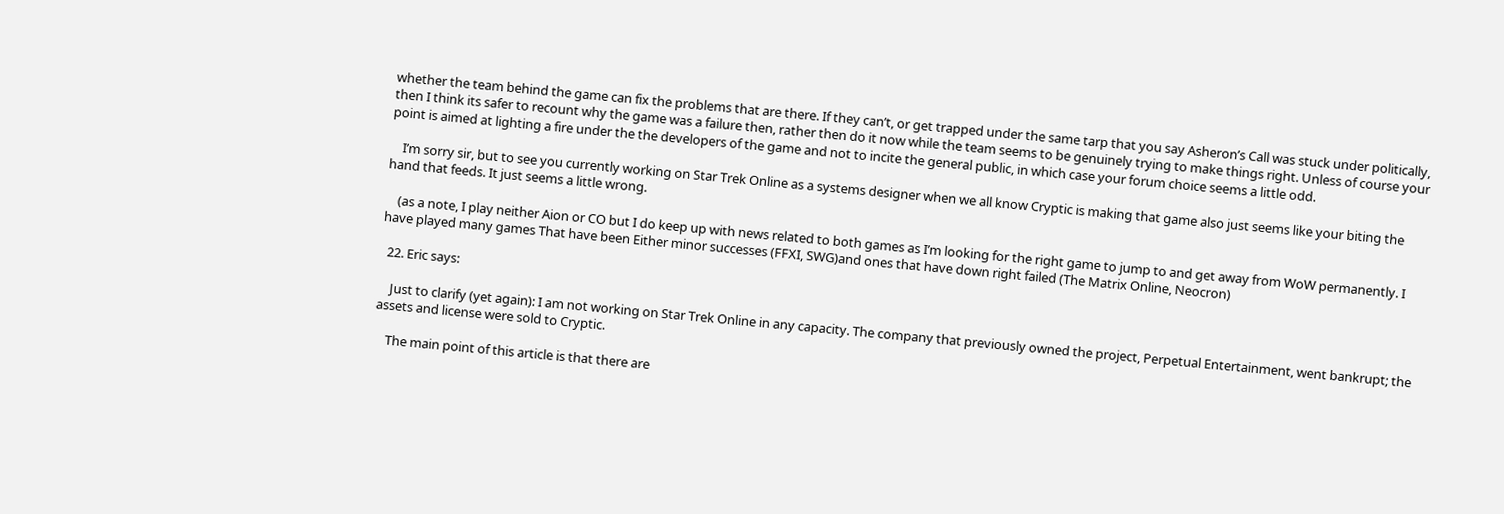whether the team behind the game can fix the problems that are there. If they can’t, or get trapped under the same tarp that you say Asheron’s Call was stuck under politically, then I think its safer to recount why the game was a failure then, rather then do it now while the team seems to be genuinely trying to make things right. Unless of course your point is aimed at lighting a fire under the the developers of the game and not to incite the general public, in which case your forum choice seems a little odd.

    I’m sorry sir, but to see you currently working on Star Trek Online as a systems designer when we all know Cryptic is making that game also just seems like your biting the hand that feeds. It just seems a little wrong.

    (as a note, I play neither Aion or CO but I do keep up with news related to both games as I’m looking for the right game to jump to and get away from WoW permanently. I have played many games That have been Either minor successes (FFXI, SWG)and ones that have down right failed (The Matrix Online, Neocron)

  22. Eric says:

    Just to clarify (yet again): I am not working on Star Trek Online in any capacity. The company that previously owned the project, Perpetual Entertainment, went bankrupt; the assets and license were sold to Cryptic.

    The main point of this article is that there are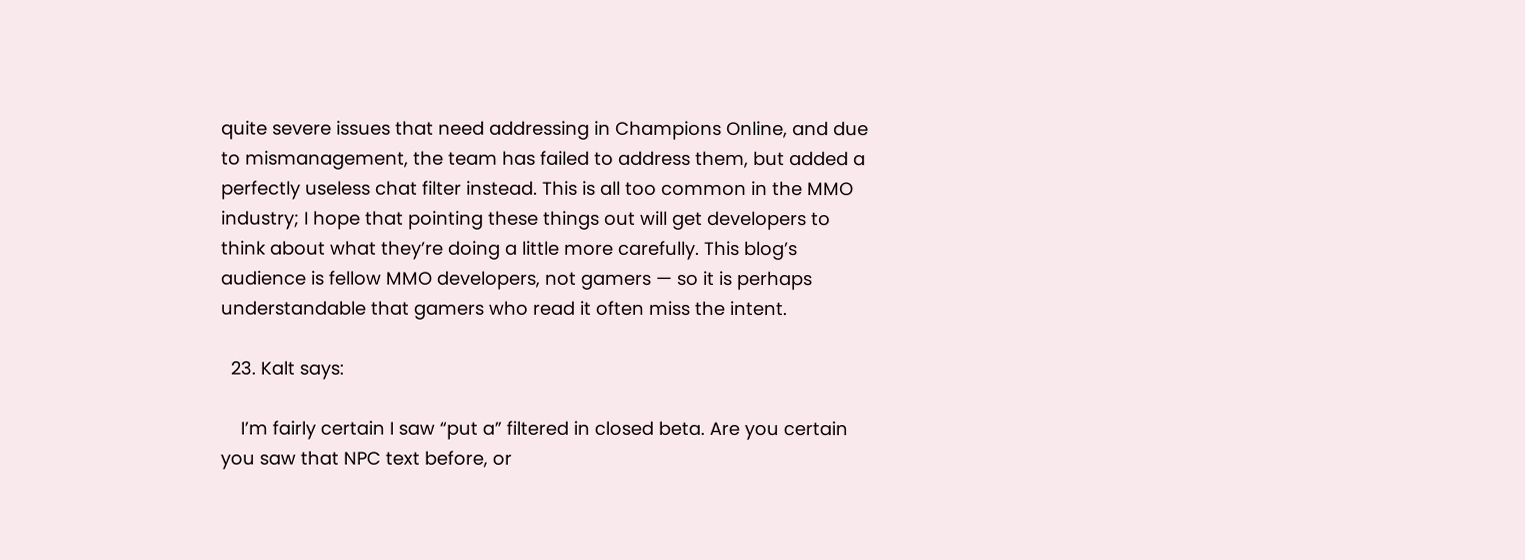quite severe issues that need addressing in Champions Online, and due to mismanagement, the team has failed to address them, but added a perfectly useless chat filter instead. This is all too common in the MMO industry; I hope that pointing these things out will get developers to think about what they’re doing a little more carefully. This blog’s audience is fellow MMO developers, not gamers — so it is perhaps understandable that gamers who read it often miss the intent.

  23. Kalt says:

    I’m fairly certain I saw “put a” filtered in closed beta. Are you certain you saw that NPC text before, or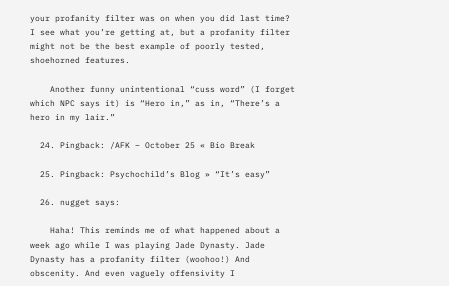your profanity filter was on when you did last time? I see what you’re getting at, but a profanity filter might not be the best example of poorly tested, shoehorned features.

    Another funny unintentional “cuss word” (I forget which NPC says it) is “Hero in,” as in, “There’s a hero in my lair.”

  24. Pingback: /AFK – October 25 « Bio Break

  25. Pingback: Psychochild’s Blog » “It’s easy”

  26. nugget says:

    Haha! This reminds me of what happened about a week ago while I was playing Jade Dynasty. Jade Dynasty has a profanity filter (woohoo!) And obscenity. And even vaguely offensivity I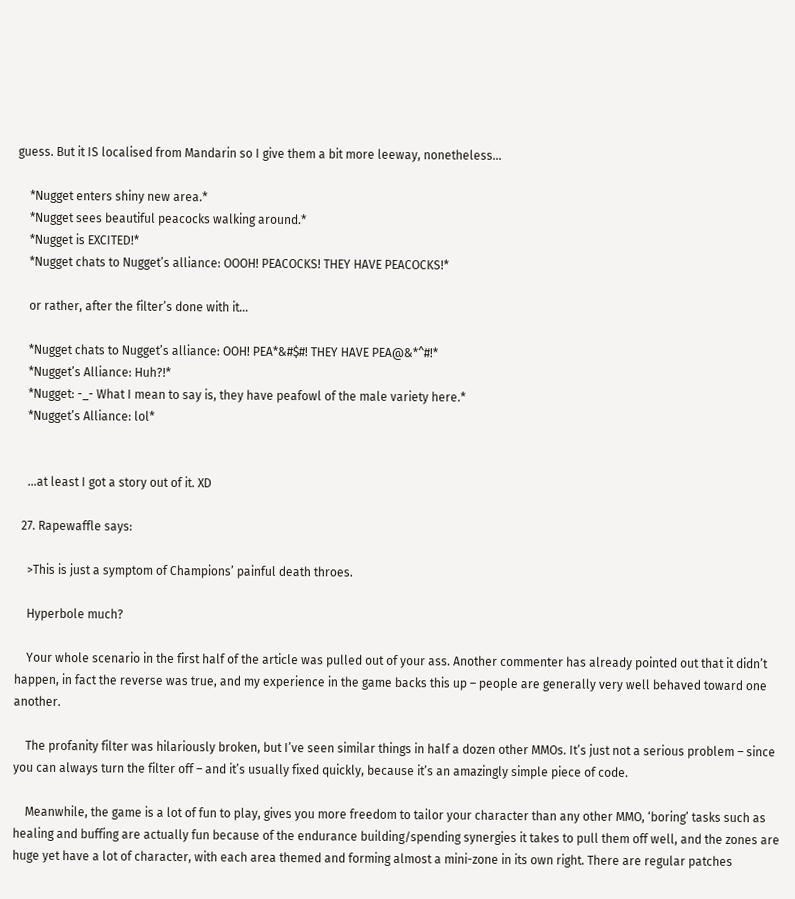guess. But it IS localised from Mandarin so I give them a bit more leeway, nonetheless…

    *Nugget enters shiny new area.*
    *Nugget sees beautiful peacocks walking around.*
    *Nugget is EXCITED!*
    *Nugget chats to Nugget’s alliance: OOOH! PEACOCKS! THEY HAVE PEACOCKS!*

    or rather, after the filter’s done with it…

    *Nugget chats to Nugget’s alliance: OOH! PEA*&#$#! THEY HAVE PEA@&*^#!*
    *Nugget’s Alliance: Huh?!*
    *Nugget: -_- What I mean to say is, they have peafowl of the male variety here.*
    *Nugget’s Alliance: lol*


    …at least I got a story out of it. XD

  27. Rapewaffle says:

    >This is just a symptom of Champions’ painful death throes.

    Hyperbole much?

    Your whole scenario in the first half of the article was pulled out of your ass. Another commenter has already pointed out that it didn’t happen, in fact the reverse was true, and my experience in the game backs this up – people are generally very well behaved toward one another.

    The profanity filter was hilariously broken, but I’ve seen similar things in half a dozen other MMOs. It’s just not a serious problem – since you can always turn the filter off – and it’s usually fixed quickly, because it’s an amazingly simple piece of code.

    Meanwhile, the game is a lot of fun to play, gives you more freedom to tailor your character than any other MMO, ‘boring’ tasks such as healing and buffing are actually fun because of the endurance building/spending synergies it takes to pull them off well, and the zones are huge yet have a lot of character, with each area themed and forming almost a mini-zone in its own right. There are regular patches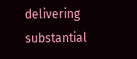delivering substantial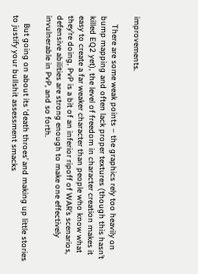improvements.

    There are some weak points – the graphics rely too heavily on bump mapping and often lack proper textures (though this hasn’t killed EQ2 yet), the level of freedom in character creation makes it easy to create a far weaker character than people who know what they’re doing, PvP is a bit of an inferior ripoff of WAR’s scenarios, defensive abilities are strong enough to make one effectively invulnerable in PvP, and so forth.

    But going on about its ‘death throes’ and making up little stories to justify your bullshit assessment smacks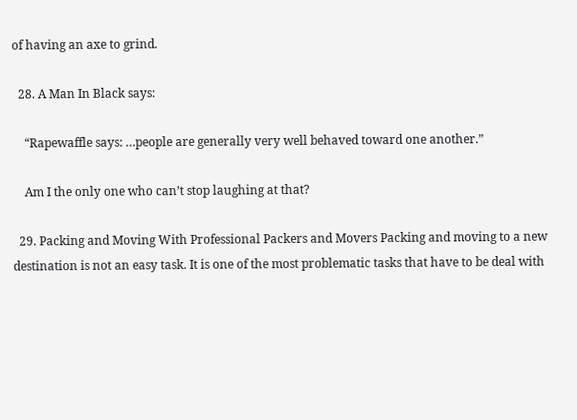of having an axe to grind.

  28. A Man In Black says:

    “Rapewaffle says: …people are generally very well behaved toward one another.”

    Am I the only one who can’t stop laughing at that?

  29. Packing and Moving With Professional Packers and Movers Packing and moving to a new destination is not an easy task. It is one of the most problematic tasks that have to be deal with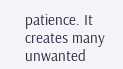patience. It creates many unwanted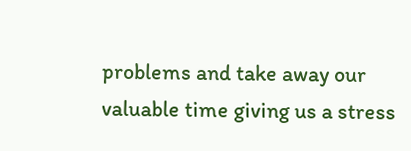problems and take away our valuable time giving us a stress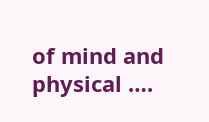of mind and physical ….